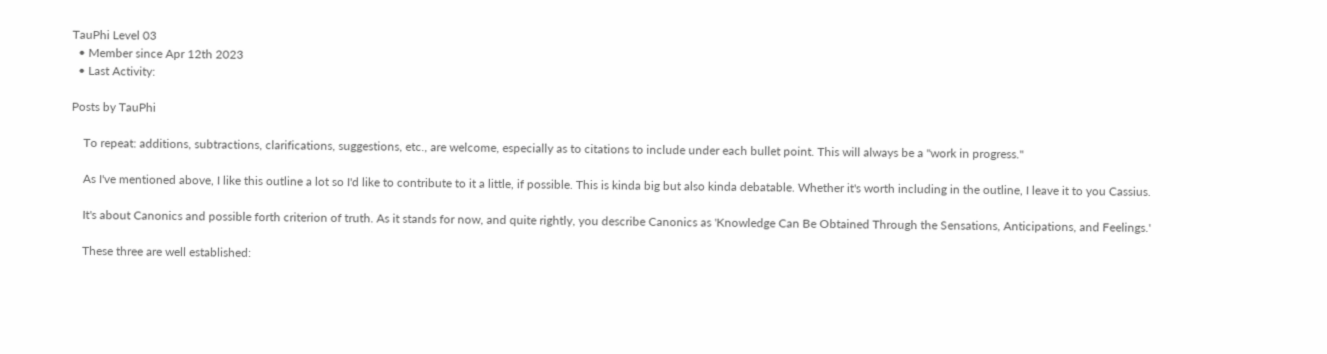TauPhi Level 03
  • Member since Apr 12th 2023
  • Last Activity:

Posts by TauPhi

    To repeat: additions, subtractions, clarifications, suggestions, etc., are welcome, especially as to citations to include under each bullet point. This will always be a "work in progress."

    As I've mentioned above, I like this outline a lot so I'd like to contribute to it a little, if possible. This is kinda big but also kinda debatable. Whether it's worth including in the outline, I leave it to you Cassius.

    It's about Canonics and possible forth criterion of truth. As it stands for now, and quite rightly, you describe Canonics as 'Knowledge Can Be Obtained Through the Sensations, Anticipations, and Feelings.'

    These three are well established: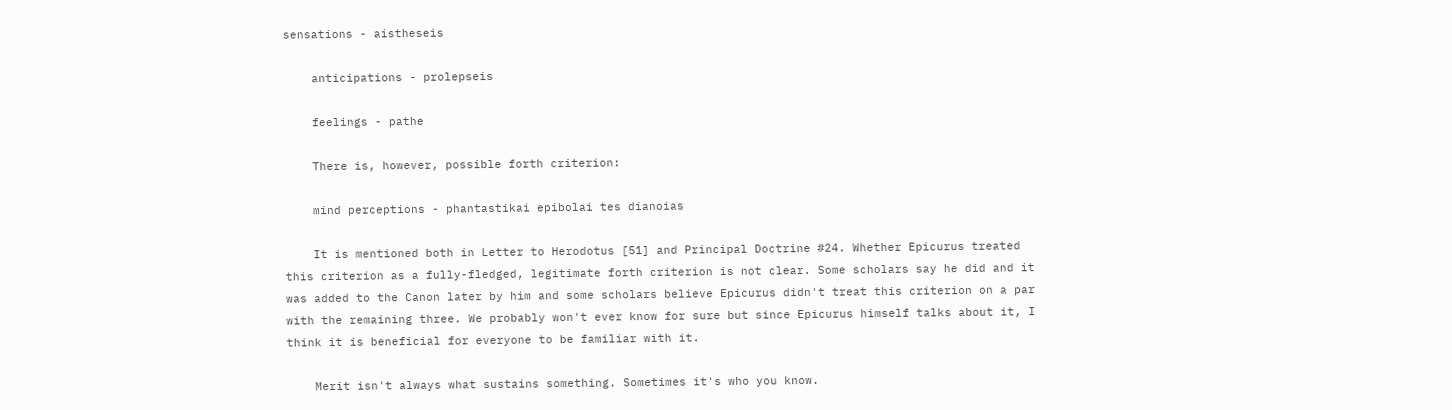sensations - aistheseis

    anticipations - prolepseis

    feelings - pathe

    There is, however, possible forth criterion:

    mind perceptions - phantastikai epibolai tes dianoias

    It is mentioned both in Letter to Herodotus [51] and Principal Doctrine #24. Whether Epicurus treated this criterion as a fully-fledged, legitimate forth criterion is not clear. Some scholars say he did and it was added to the Canon later by him and some scholars believe Epicurus didn't treat this criterion on a par with the remaining three. We probably won't ever know for sure but since Epicurus himself talks about it, I think it is beneficial for everyone to be familiar with it.

    Merit isn't always what sustains something. Sometimes it's who you know.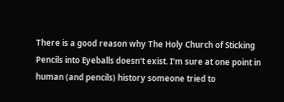There is a good reason why The Holy Church of Sticking Pencils into Eyeballs doesn't exist. I'm sure at one point in human (and pencils) history someone tried to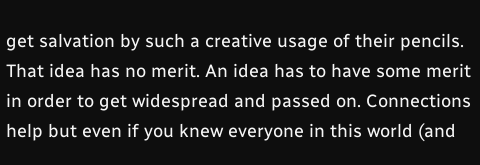get salvation by such a creative usage of their pencils. That idea has no merit. An idea has to have some merit in order to get widespread and passed on. Connections help but even if you knew everyone in this world (and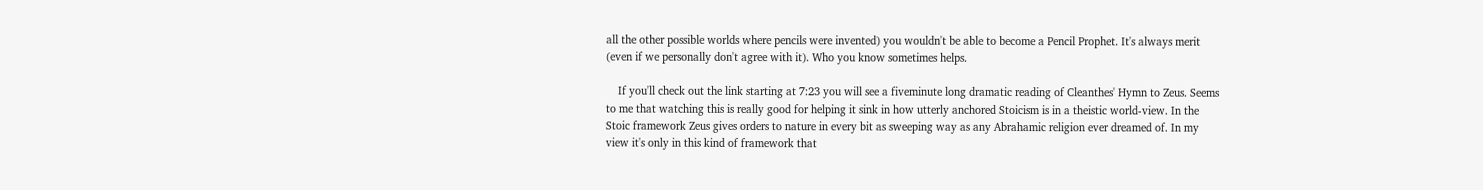all the other possible worlds where pencils were invented) you wouldn't be able to become a Pencil Prophet. It's always merit (even if we personally don't agree with it). Who you know sometimes helps.

    If you'll check out the link starting at 7:23 you will see a fiveminute long dramatic reading of Cleanthes' Hymn to Zeus. Seems to me that watching this is really good for helping it sink in how utterly anchored Stoicism is in a theistic world-view. In the Stoic framework Zeus gives orders to nature in every bit as sweeping way as any Abrahamic religion ever dreamed of. In my view it's only in this kind of framework that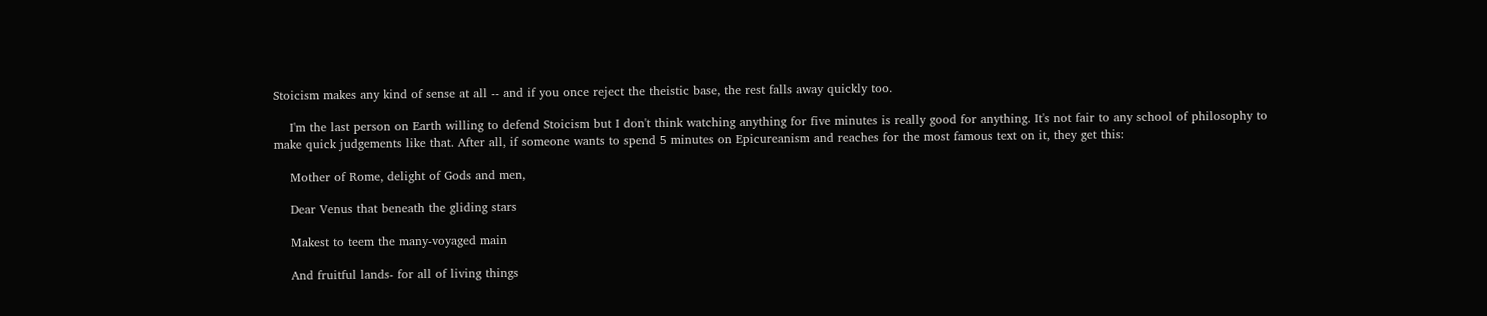Stoicism makes any kind of sense at all -- and if you once reject the theistic base, the rest falls away quickly too.

    I'm the last person on Earth willing to defend Stoicism but I don't think watching anything for five minutes is really good for anything. It's not fair to any school of philosophy to make quick judgements like that. After all, if someone wants to spend 5 minutes on Epicureanism and reaches for the most famous text on it, they get this:

    Mother of Rome, delight of Gods and men,

    Dear Venus that beneath the gliding stars

    Makest to teem the many-voyaged main

    And fruitful lands- for all of living things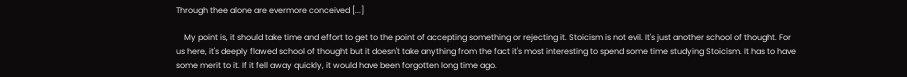Through thee alone are evermore conceived [...]

    My point is, it should take time and effort to get to the point of accepting something or rejecting it. Stoicism is not evil. It's just another school of thought. For us here, it's deeply flawed school of thought but it doesn't take anything from the fact it's most interesting to spend some time studying Stoicism. It has to have some merit to it. If it fell away quickly, it would have been forgotten long time ago.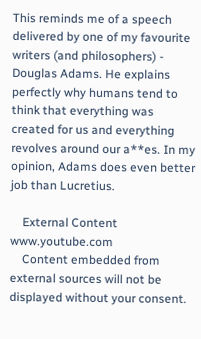This reminds me of a speech delivered by one of my favourite writers (and philosophers) - Douglas Adams. He explains perfectly why humans tend to think that everything was created for us and everything revolves around our a**es. In my opinion, Adams does even better job than Lucretius.

    External Content www.youtube.com
    Content embedded from external sources will not be displayed without your consent.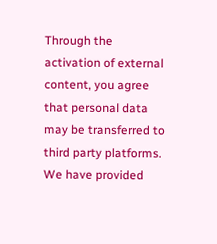Through the activation of external content, you agree that personal data may be transferred to third party platforms. We have provided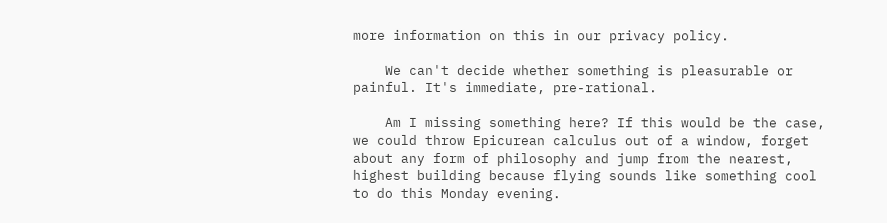more information on this in our privacy policy.

    We can't decide whether something is pleasurable or painful. It's immediate, pre-rational.

    Am I missing something here? If this would be the case, we could throw Epicurean calculus out of a window, forget about any form of philosophy and jump from the nearest, highest building because flying sounds like something cool to do this Monday evening.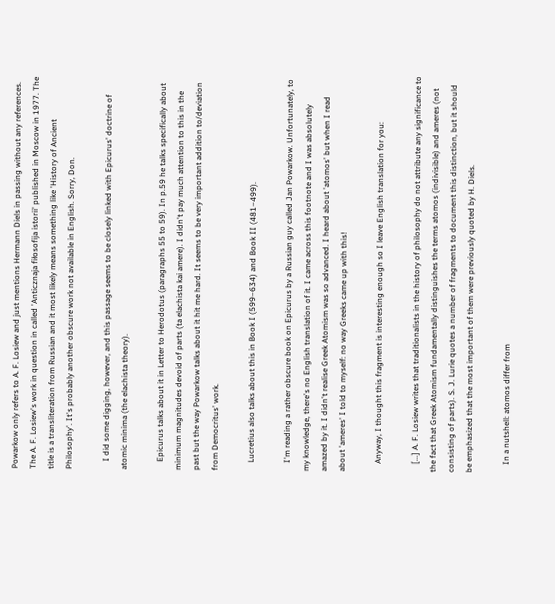Powarkow only refers to A. F. Losiew and just mentions Hermann Diels in passing without any references. The A. F. Losiew's work in question in called 'Anticznaja fiłosofija istorii' published in Moscow in 1977. The title is a transliteration from Russian and it most likely means something like 'History of Ancient Philosophy'. It's probably another obscure work not available in English. Sorry, Don.

    I did some digging, however, and this passage seems to be closely linked with Epicurus' doctrine of atomic minima (the elachista theory).

    Epicurus talks about it in Letter to Herodotus (paragraphs 55 to 59). In p.59 he talks specifically about minimum magnitudes devoid of parts (ta elachista kai amere). I didn't pay much attention to this in the past but the way Powarkow talks about it hit me hard. It seems to be very important addition to/deviation from Democritus' work.

    Lucretius also talks about this in Book I (599–634) and Book II (481–499).

    I'm reading a rather obscure book on Epicurus by a Russian guy called Jan Powarkow. Unfortunately, to my knowledge, there's no English translation of it. I came across this footnote and I was absolutely amazed by it. I didn't realise Greek Atomism was so advanced. I heard about 'atomos' but when I read about 'ameres' I told to myself: no way Greeks came up with this!

    Anyway, I thought this fragment is interesting enough so I leave English translation for you:

    [...] A. F. Losiew writes that traditionalists in the history of philosophy do not attribute any significance to the fact that Greek Atomism fundamentally distinguishes the terms atomos (indivisible) and ameres (not consisting of parts). S. J. Lurie quotes a number of fragments to document this distinction, but it should be emphasized that the most important of them were previously quoted by H. Diels.

    In a nutshell: atomos differ from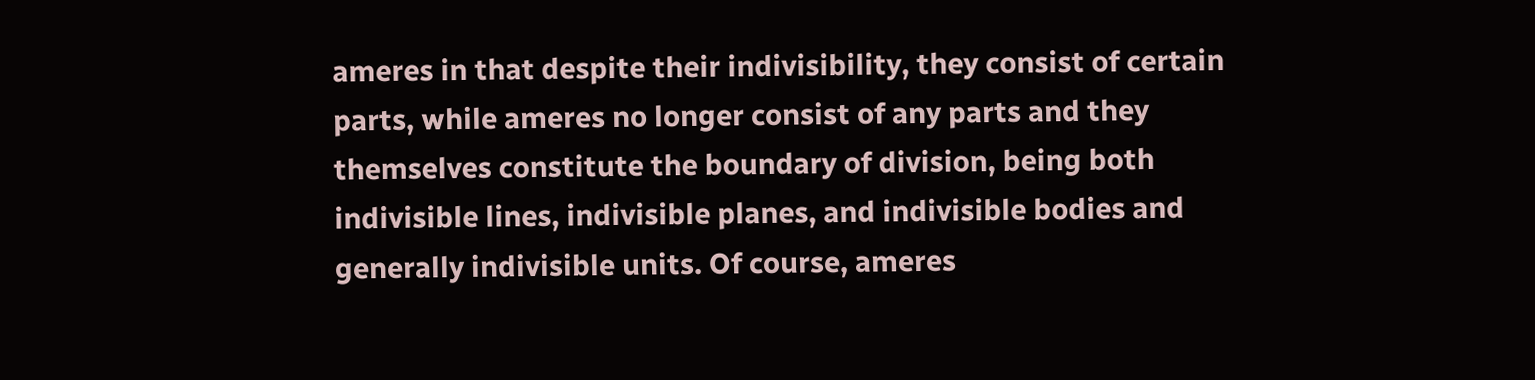ameres in that despite their indivisibility, they consist of certain parts, while ameres no longer consist of any parts and they themselves constitute the boundary of division, being both indivisible lines, indivisible planes, and indivisible bodies and generally indivisible units. Of course, ameres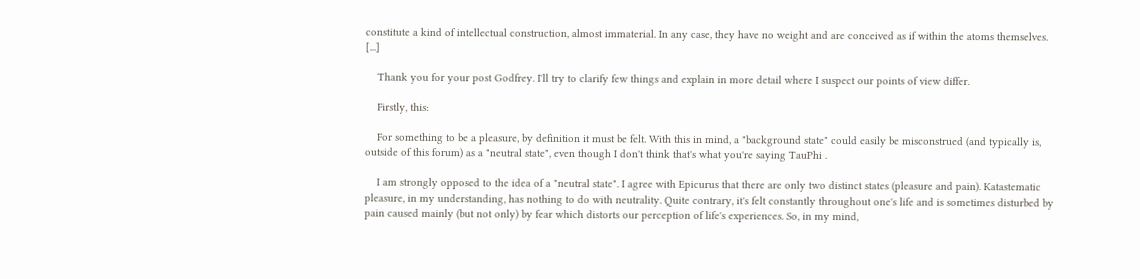constitute a kind of intellectual construction, almost immaterial. In any case, they have no weight and are conceived as if within the atoms themselves. [...]

    Thank you for your post Godfrey. I'll try to clarify few things and explain in more detail where I suspect our points of view differ.

    Firstly, this:

    For something to be a pleasure, by definition it must be felt. With this in mind, a "background state" could easily be misconstrued (and typically is, outside of this forum) as a "neutral state", even though I don't think that's what you're saying TauPhi .

    I am strongly opposed to the idea of a "neutral state". I agree with Epicurus that there are only two distinct states (pleasure and pain). Katastematic pleasure, in my understanding, has nothing to do with neutrality. Quite contrary, it's felt constantly throughout one's life and is sometimes disturbed by pain caused mainly (but not only) by fear which distorts our perception of life's experiences. So, in my mind,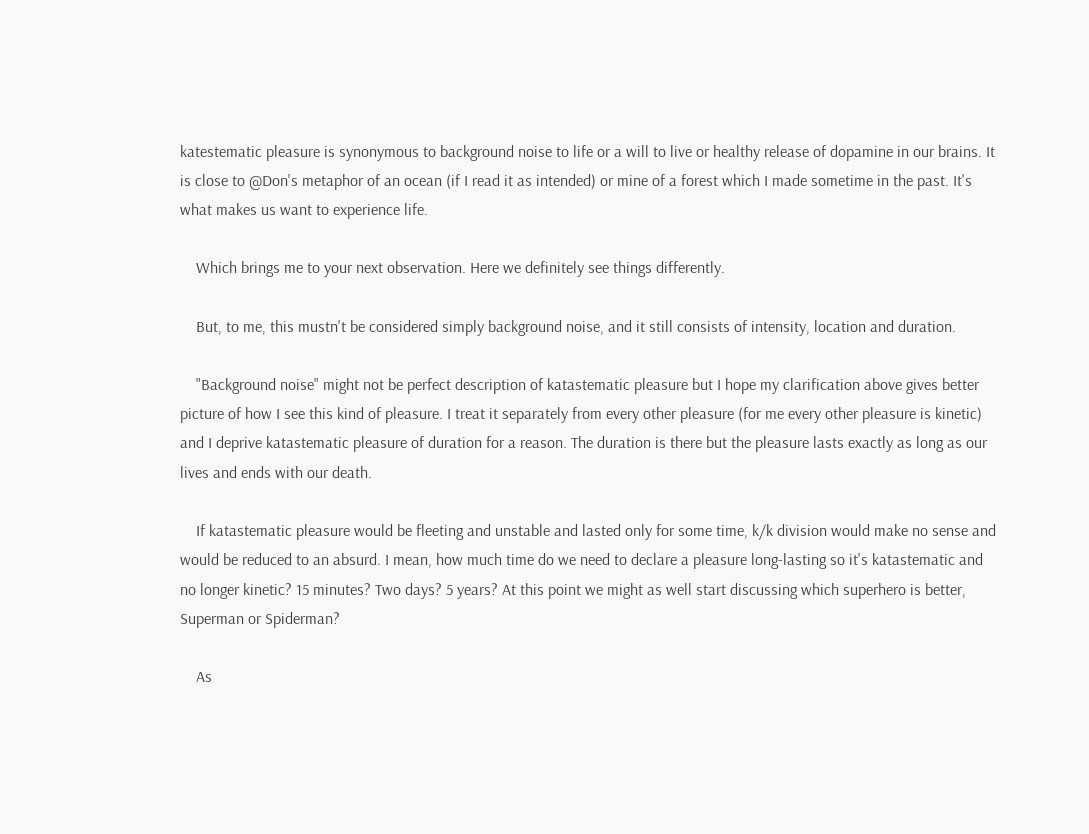katestematic pleasure is synonymous to background noise to life or a will to live or healthy release of dopamine in our brains. It is close to @Don's metaphor of an ocean (if I read it as intended) or mine of a forest which I made sometime in the past. It's what makes us want to experience life.

    Which brings me to your next observation. Here we definitely see things differently.

    But, to me, this mustn't be considered simply background noise, and it still consists of intensity, location and duration.

    "Background noise" might not be perfect description of katastematic pleasure but I hope my clarification above gives better picture of how I see this kind of pleasure. I treat it separately from every other pleasure (for me every other pleasure is kinetic) and I deprive katastematic pleasure of duration for a reason. The duration is there but the pleasure lasts exactly as long as our lives and ends with our death.

    If katastematic pleasure would be fleeting and unstable and lasted only for some time, k/k division would make no sense and would be reduced to an absurd. I mean, how much time do we need to declare a pleasure long-lasting so it's katastematic and no longer kinetic? 15 minutes? Two days? 5 years? At this point we might as well start discussing which superhero is better, Superman or Spiderman?

    As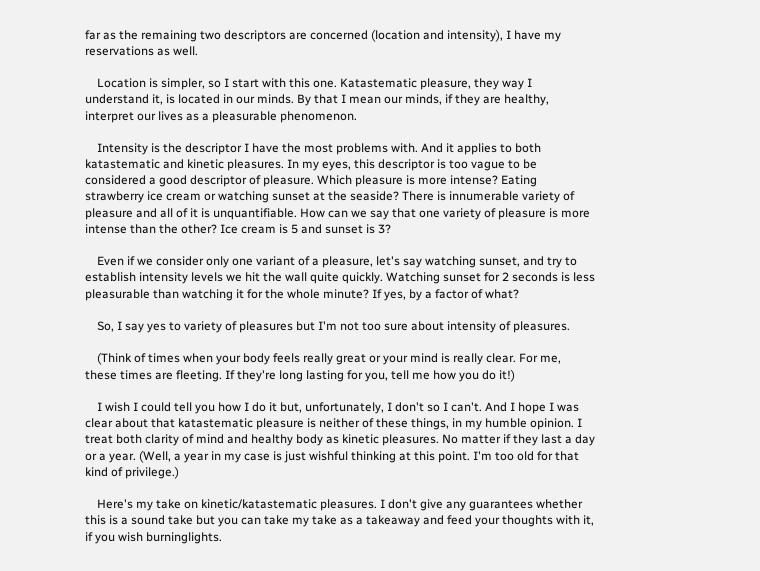far as the remaining two descriptors are concerned (location and intensity), I have my reservations as well.

    Location is simpler, so I start with this one. Katastematic pleasure, they way I understand it, is located in our minds. By that I mean our minds, if they are healthy, interpret our lives as a pleasurable phenomenon.

    Intensity is the descriptor I have the most problems with. And it applies to both katastematic and kinetic pleasures. In my eyes, this descriptor is too vague to be considered a good descriptor of pleasure. Which pleasure is more intense? Eating strawberry ice cream or watching sunset at the seaside? There is innumerable variety of pleasure and all of it is unquantifiable. How can we say that one variety of pleasure is more intense than the other? Ice cream is 5 and sunset is 3?

    Even if we consider only one variant of a pleasure, let's say watching sunset, and try to establish intensity levels we hit the wall quite quickly. Watching sunset for 2 seconds is less pleasurable than watching it for the whole minute? If yes, by a factor of what?

    So, I say yes to variety of pleasures but I'm not too sure about intensity of pleasures.

    (Think of times when your body feels really great or your mind is really clear. For me, these times are fleeting. If they're long lasting for you, tell me how you do it!)

    I wish I could tell you how I do it but, unfortunately, I don't so I can't. And I hope I was clear about that katastematic pleasure is neither of these things, in my humble opinion. I treat both clarity of mind and healthy body as kinetic pleasures. No matter if they last a day or a year. (Well, a year in my case is just wishful thinking at this point. I'm too old for that kind of privilege.)

    Here's my take on kinetic/katastematic pleasures. I don't give any guarantees whether this is a sound take but you can take my take as a takeaway and feed your thoughts with it, if you wish burninglights.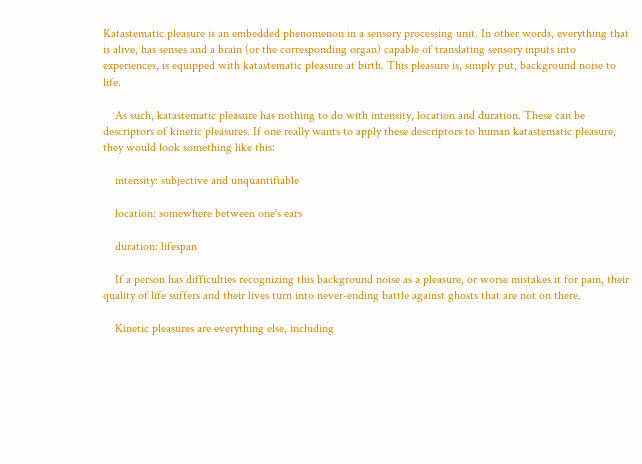Katastematic pleasure is an embedded phenomenon in a sensory processing unit. In other words, everything that is alive, has senses and a brain (or the corresponding organ) capable of translating sensory inputs into experiences, is equipped with katastematic pleasure at birth. This pleasure is, simply put, background noise to life.

    As such, katastematic pleasure has nothing to do with intensity, location and duration. These can be descriptors of kinetic pleasures. If one really wants to apply these descriptors to human katastematic pleasure, they would look something like this:

    intensity: subjective and unquantifiable

    location: somewhere between one's ears

    duration: lifespan

    If a person has difficulties recognizing this background noise as a pleasure, or worse mistakes it for pain, their quality of life suffers and their lives turn into never-ending battle against ghosts that are not on there.

    Kinetic pleasures are everything else, including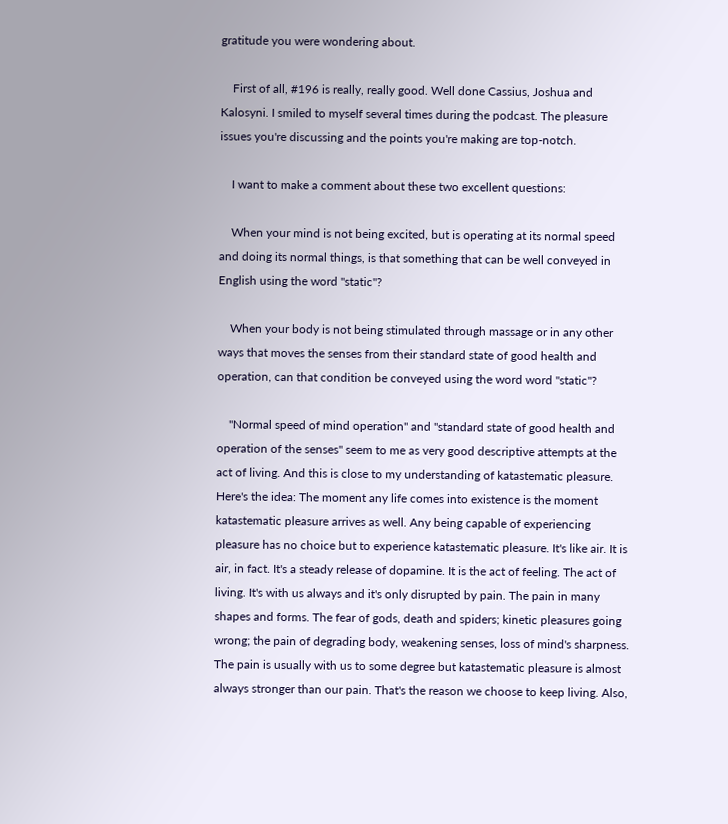gratitude you were wondering about.

    First of all, #196 is really, really good. Well done Cassius, Joshua and Kalosyni. I smiled to myself several times during the podcast. The pleasure issues you're discussing and the points you're making are top-notch.

    I want to make a comment about these two excellent questions:

    When your mind is not being excited, but is operating at its normal speed and doing its normal things, is that something that can be well conveyed in English using the word "static"?

    When your body is not being stimulated through massage or in any other ways that moves the senses from their standard state of good health and operation, can that condition be conveyed using the word word "static"?

    "Normal speed of mind operation" and "standard state of good health and operation of the senses" seem to me as very good descriptive attempts at the act of living. And this is close to my understanding of katastematic pleasure. Here's the idea: The moment any life comes into existence is the moment katastematic pleasure arrives as well. Any being capable of experiencing pleasure has no choice but to experience katastematic pleasure. It's like air. It is air, in fact. It's a steady release of dopamine. It is the act of feeling. The act of living. It's with us always and it's only disrupted by pain. The pain in many shapes and forms. The fear of gods, death and spiders; kinetic pleasures going wrong; the pain of degrading body, weakening senses, loss of mind's sharpness. The pain is usually with us to some degree but katastematic pleasure is almost always stronger than our pain. That's the reason we choose to keep living. Also,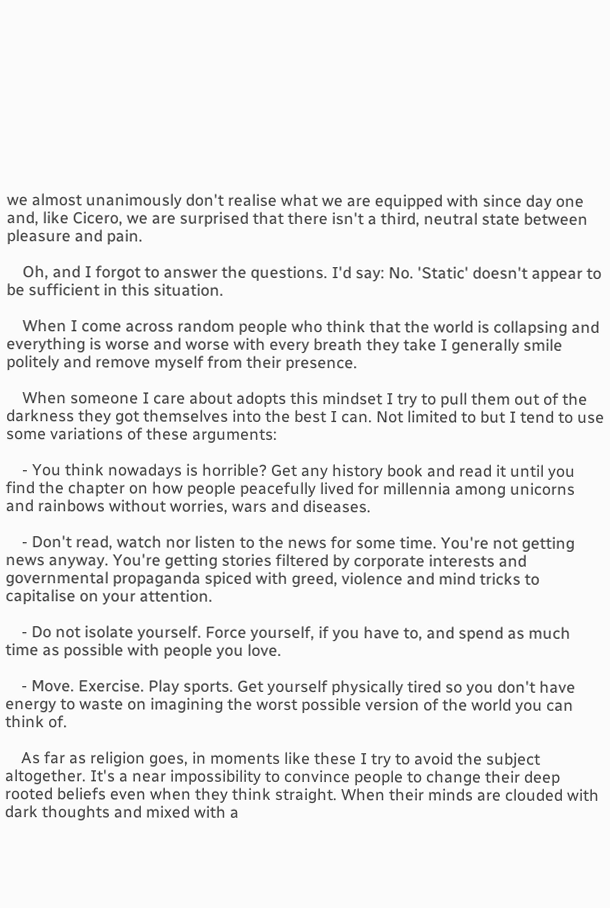we almost unanimously don't realise what we are equipped with since day one and, like Cicero, we are surprised that there isn't a third, neutral state between pleasure and pain.

    Oh, and I forgot to answer the questions. I'd say: No. 'Static' doesn't appear to be sufficient in this situation.

    When I come across random people who think that the world is collapsing and everything is worse and worse with every breath they take I generally smile politely and remove myself from their presence.

    When someone I care about adopts this mindset I try to pull them out of the darkness they got themselves into the best I can. Not limited to but I tend to use some variations of these arguments:

    - You think nowadays is horrible? Get any history book and read it until you find the chapter on how people peacefully lived for millennia among unicorns and rainbows without worries, wars and diseases.

    - Don't read, watch nor listen to the news for some time. You're not getting news anyway. You're getting stories filtered by corporate interests and governmental propaganda spiced with greed, violence and mind tricks to capitalise on your attention.

    - Do not isolate yourself. Force yourself, if you have to, and spend as much time as possible with people you love.

    - Move. Exercise. Play sports. Get yourself physically tired so you don't have energy to waste on imagining the worst possible version of the world you can think of.

    As far as religion goes, in moments like these I try to avoid the subject altogether. It's a near impossibility to convince people to change their deep rooted beliefs even when they think straight. When their minds are clouded with dark thoughts and mixed with a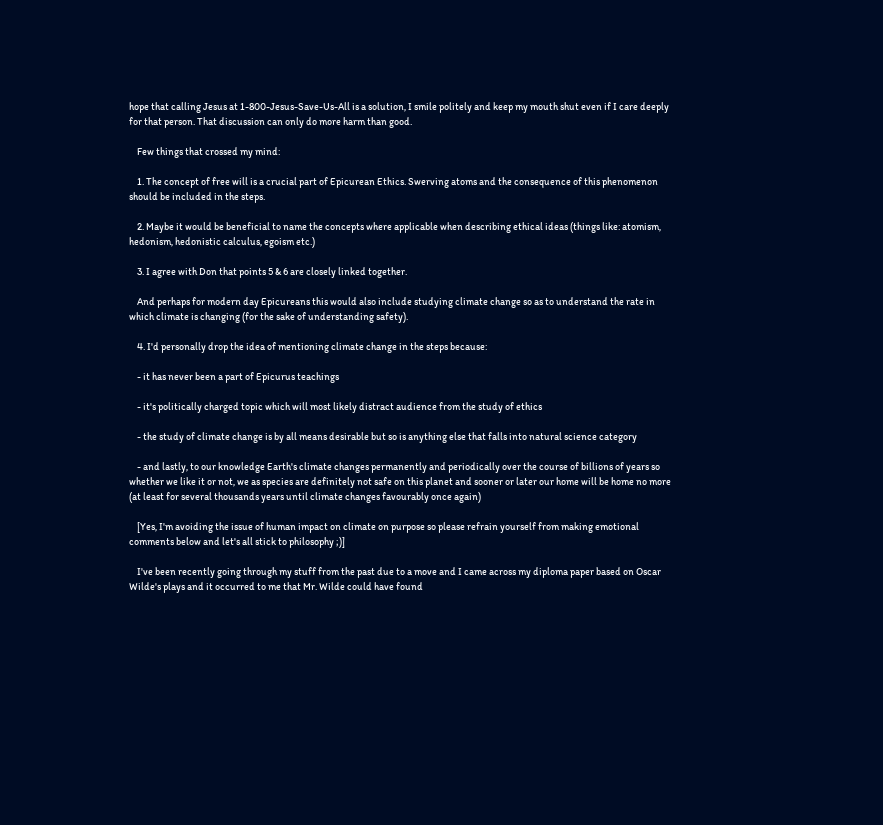hope that calling Jesus at 1-800-Jesus-Save-Us-All is a solution, I smile politely and keep my mouth shut even if I care deeply for that person. That discussion can only do more harm than good.

    Few things that crossed my mind:

    1. The concept of free will is a crucial part of Epicurean Ethics. Swerving atoms and the consequence of this phenomenon should be included in the steps.

    2. Maybe it would be beneficial to name the concepts where applicable when describing ethical ideas (things like: atomism, hedonism, hedonistic calculus, egoism etc.)

    3. I agree with Don that points 5 & 6 are closely linked together.

    And perhaps for modern day Epicureans this would also include studying climate change so as to understand the rate in which climate is changing (for the sake of understanding safety).

    4. I'd personally drop the idea of mentioning climate change in the steps because:

    - it has never been a part of Epicurus teachings

    - it's politically charged topic which will most likely distract audience from the study of ethics

    - the study of climate change is by all means desirable but so is anything else that falls into natural science category

    - and lastly, to our knowledge Earth's climate changes permanently and periodically over the course of billions of years so whether we like it or not, we as species are definitely not safe on this planet and sooner or later our home will be home no more (at least for several thousands years until climate changes favourably once again)

    [Yes, I'm avoiding the issue of human impact on climate on purpose so please refrain yourself from making emotional comments below and let's all stick to philosophy ;)]

    I've been recently going through my stuff from the past due to a move and I came across my diploma paper based on Oscar Wilde's plays and it occurred to me that Mr. Wilde could have found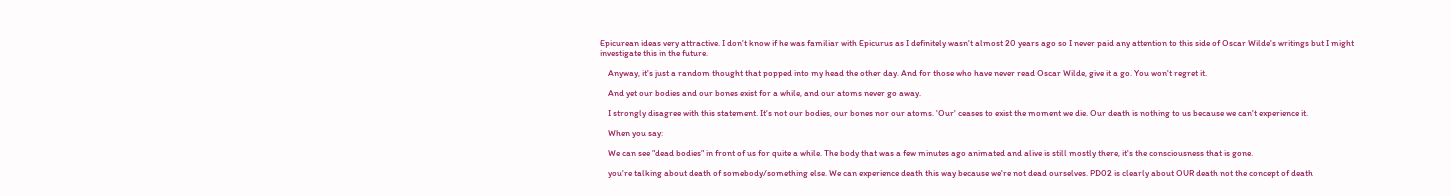Epicurean ideas very attractive. I don't know if he was familiar with Epicurus as I definitely wasn't almost 20 years ago so I never paid any attention to this side of Oscar Wilde's writings but I might investigate this in the future.

    Anyway, it's just a random thought that popped into my head the other day. And for those who have never read Oscar Wilde, give it a go. You won't regret it.

    And yet our bodies and our bones exist for a while, and our atoms never go away.

    I strongly disagree with this statement. It's not our bodies, our bones nor our atoms. 'Our' ceases to exist the moment we die. Our death is nothing to us because we can't experience it.

    When you say:

    We can see "dead bodies" in front of us for quite a while. The body that was a few minutes ago animated and alive is still mostly there, it's the consciousness that is gone.

    you're talking about death of somebody/something else. We can experience death this way because we're not dead ourselves. PD02 is clearly about OUR death not the concept of death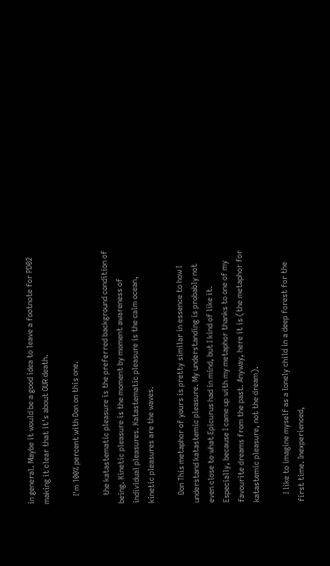in general. Maybe it would be a good idea to leave a footnote for PD02 making it clear that it's about OUR death.

    I'm 100% percent with Don on this one.

    the katastematic pleasure is the preferred background condition of being. Kinetic pleasure is the moment by moment awareness of individual pleasures. Katastematic pleasure is the calm ocean, kinetic pleasures are the waves.

    Don This metaphor of yours is pretty similar in essence to how I understand katastemic pleasure. My understanding is probably not even close to what Epicurus had in mind, but I kind of like it. Especially, because I came up with my metaphor thanks to one of my favourite dreams from the past. Anyway, here it is (the metaphor for katastemic pleasure, not the dream).

    I like to imagine myself as a lonely child in a deep forest for the first time. Inexperienced,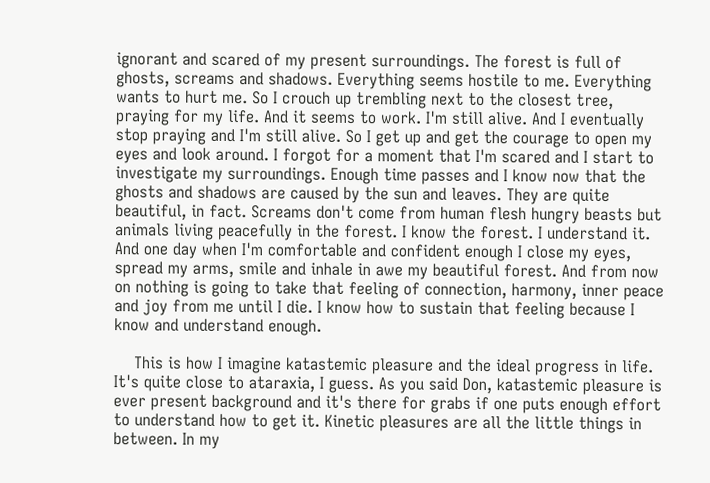ignorant and scared of my present surroundings. The forest is full of ghosts, screams and shadows. Everything seems hostile to me. Everything wants to hurt me. So I crouch up trembling next to the closest tree, praying for my life. And it seems to work. I'm still alive. And I eventually stop praying and I'm still alive. So I get up and get the courage to open my eyes and look around. I forgot for a moment that I'm scared and I start to investigate my surroundings. Enough time passes and I know now that the ghosts and shadows are caused by the sun and leaves. They are quite beautiful, in fact. Screams don't come from human flesh hungry beasts but animals living peacefully in the forest. I know the forest. I understand it. And one day when I'm comfortable and confident enough I close my eyes, spread my arms, smile and inhale in awe my beautiful forest. And from now on nothing is going to take that feeling of connection, harmony, inner peace and joy from me until I die. I know how to sustain that feeling because I know and understand enough.

    This is how I imagine katastemic pleasure and the ideal progress in life. It's quite close to ataraxia, I guess. As you said Don, katastemic pleasure is ever present background and it's there for grabs if one puts enough effort to understand how to get it. Kinetic pleasures are all the little things in between. In my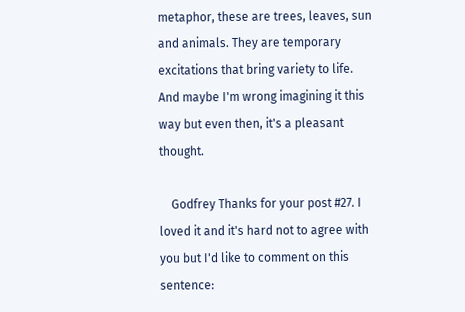metaphor, these are trees, leaves, sun and animals. They are temporary excitations that bring variety to life. And maybe I'm wrong imagining it this way but even then, it's a pleasant thought.

    Godfrey Thanks for your post #27. I loved it and it's hard not to agree with you but I'd like to comment on this sentence: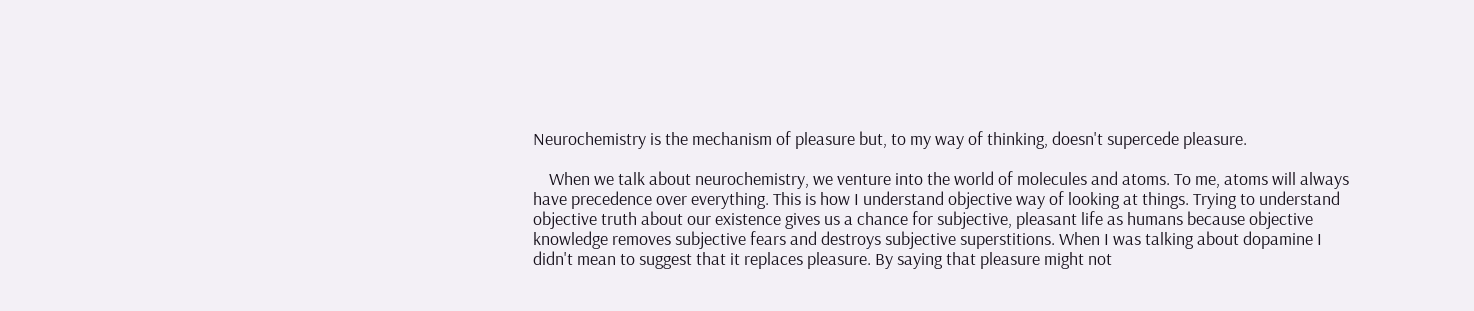Neurochemistry is the mechanism of pleasure but, to my way of thinking, doesn't supercede pleasure.

    When we talk about neurochemistry, we venture into the world of molecules and atoms. To me, atoms will always have precedence over everything. This is how I understand objective way of looking at things. Trying to understand objective truth about our existence gives us a chance for subjective, pleasant life as humans because objective knowledge removes subjective fears and destroys subjective superstitions. When I was talking about dopamine I didn't mean to suggest that it replaces pleasure. By saying that pleasure might not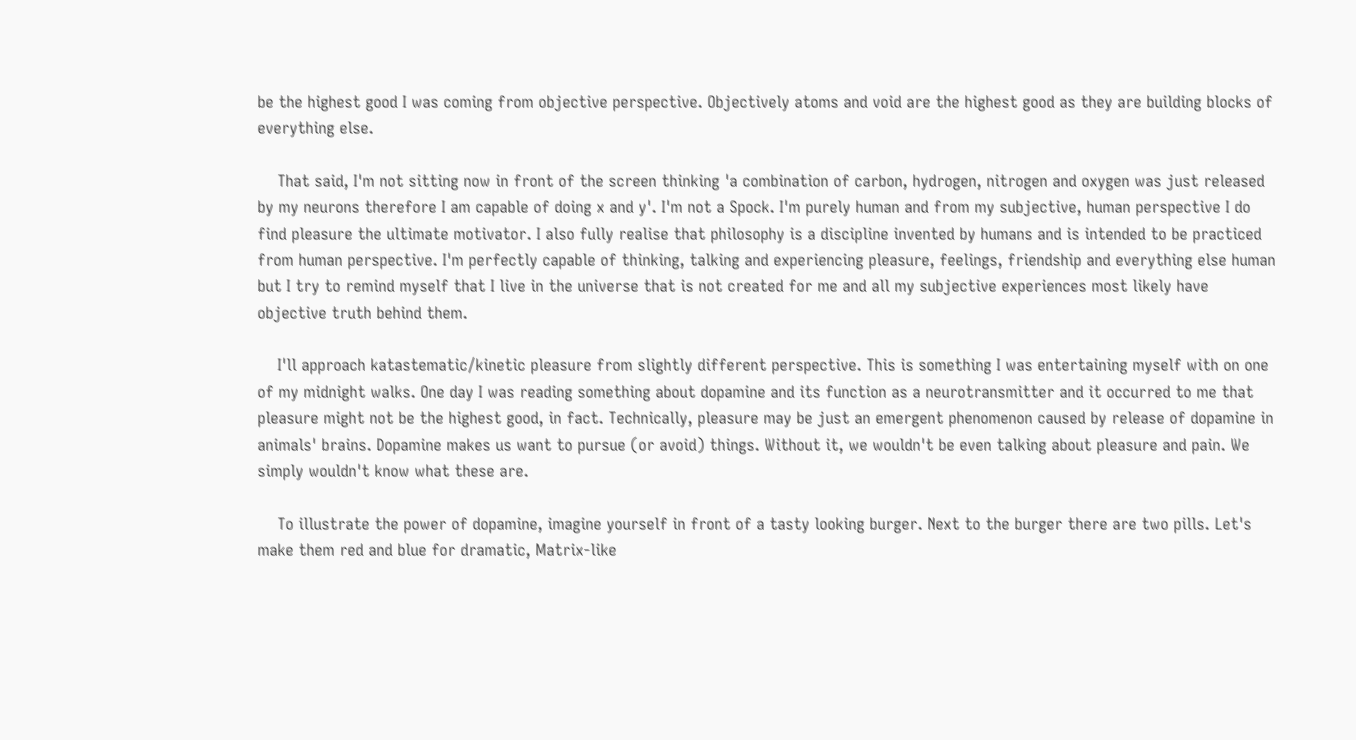be the highest good I was coming from objective perspective. Objectively atoms and void are the highest good as they are building blocks of everything else.

    That said, I'm not sitting now in front of the screen thinking 'a combination of carbon, hydrogen, nitrogen and oxygen was just released by my neurons therefore I am capable of doing x and y'. I'm not a Spock. I'm purely human and from my subjective, human perspective I do find pleasure the ultimate motivator. I also fully realise that philosophy is a discipline invented by humans and is intended to be practiced from human perspective. I'm perfectly capable of thinking, talking and experiencing pleasure, feelings, friendship and everything else human but I try to remind myself that I live in the universe that is not created for me and all my subjective experiences most likely have objective truth behind them.

    I'll approach katastematic/kinetic pleasure from slightly different perspective. This is something I was entertaining myself with on one of my midnight walks. One day I was reading something about dopamine and its function as a neurotransmitter and it occurred to me that pleasure might not be the highest good, in fact. Technically, pleasure may be just an emergent phenomenon caused by release of dopamine in animals' brains. Dopamine makes us want to pursue (or avoid) things. Without it, we wouldn't be even talking about pleasure and pain. We simply wouldn't know what these are.

    To illustrate the power of dopamine, imagine yourself in front of a tasty looking burger. Next to the burger there are two pills. Let's make them red and blue for dramatic, Matrix-like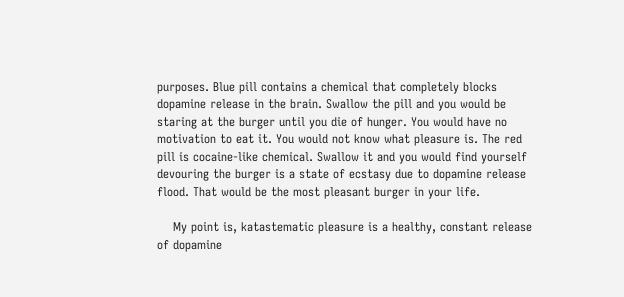purposes. Blue pill contains a chemical that completely blocks dopamine release in the brain. Swallow the pill and you would be staring at the burger until you die of hunger. You would have no motivation to eat it. You would not know what pleasure is. The red pill is cocaine-like chemical. Swallow it and you would find yourself devouring the burger is a state of ecstasy due to dopamine release flood. That would be the most pleasant burger in your life.

    My point is, katastematic pleasure is a healthy, constant release of dopamine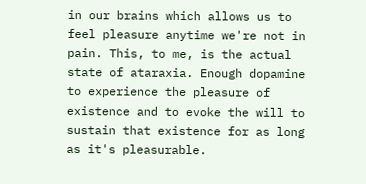in our brains which allows us to feel pleasure anytime we're not in pain. This, to me, is the actual state of ataraxia. Enough dopamine to experience the pleasure of existence and to evoke the will to sustain that existence for as long as it's pleasurable.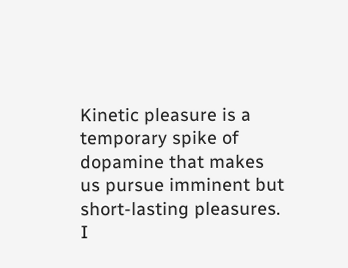Kinetic pleasure is a temporary spike of dopamine that makes us pursue imminent but short-lasting pleasures. I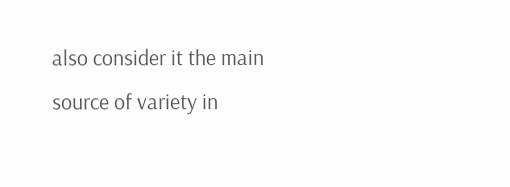also consider it the main source of variety in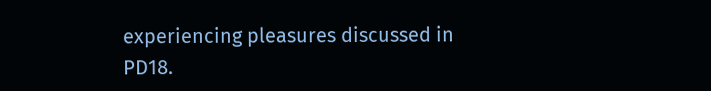experiencing pleasures discussed in PD18.